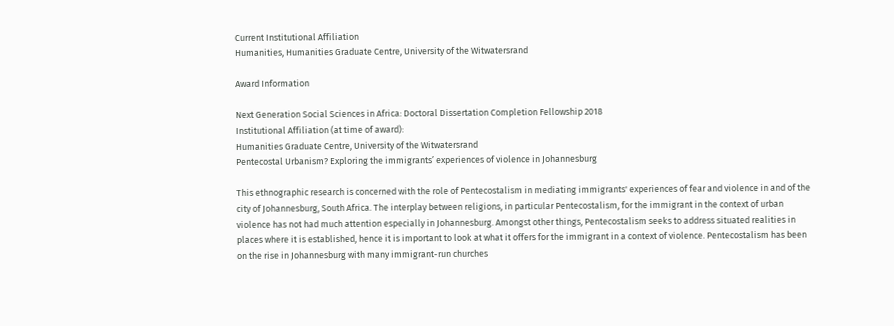Current Institutional Affiliation
Humanities, Humanities Graduate Centre, University of the Witwatersrand

Award Information

Next Generation Social Sciences in Africa: Doctoral Dissertation Completion Fellowship 2018
Institutional Affiliation (at time of award):
Humanities Graduate Centre, University of the Witwatersrand
Pentecostal Urbanism? Exploring the immigrants’ experiences of violence in Johannesburg

This ethnographic research is concerned with the role of Pentecostalism in mediating immigrants' experiences of fear and violence in and of the city of Johannesburg, South Africa. The interplay between religions, in particular Pentecostalism, for the immigrant in the context of urban violence has not had much attention especially in Johannesburg. Amongst other things, Pentecostalism seeks to address situated realities in places where it is established, hence it is important to look at what it offers for the immigrant in a context of violence. Pentecostalism has been on the rise in Johannesburg with many immigrant-run churches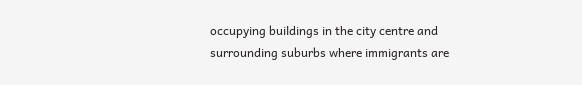occupying buildings in the city centre and surrounding suburbs where immigrants are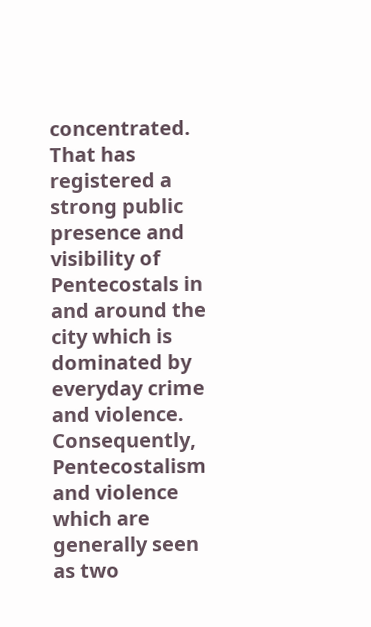concentrated. That has registered a strong public presence and visibility of Pentecostals in and around the city which is dominated by everyday crime and violence. Consequently, Pentecostalism and violence which are generally seen as two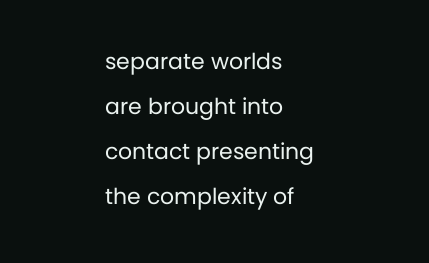separate worlds are brought into contact presenting the complexity of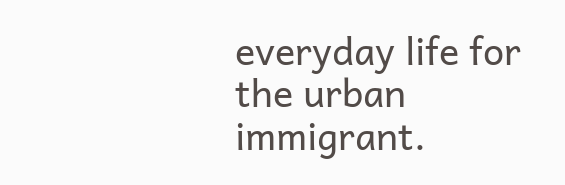everyday life for the urban immigrant.